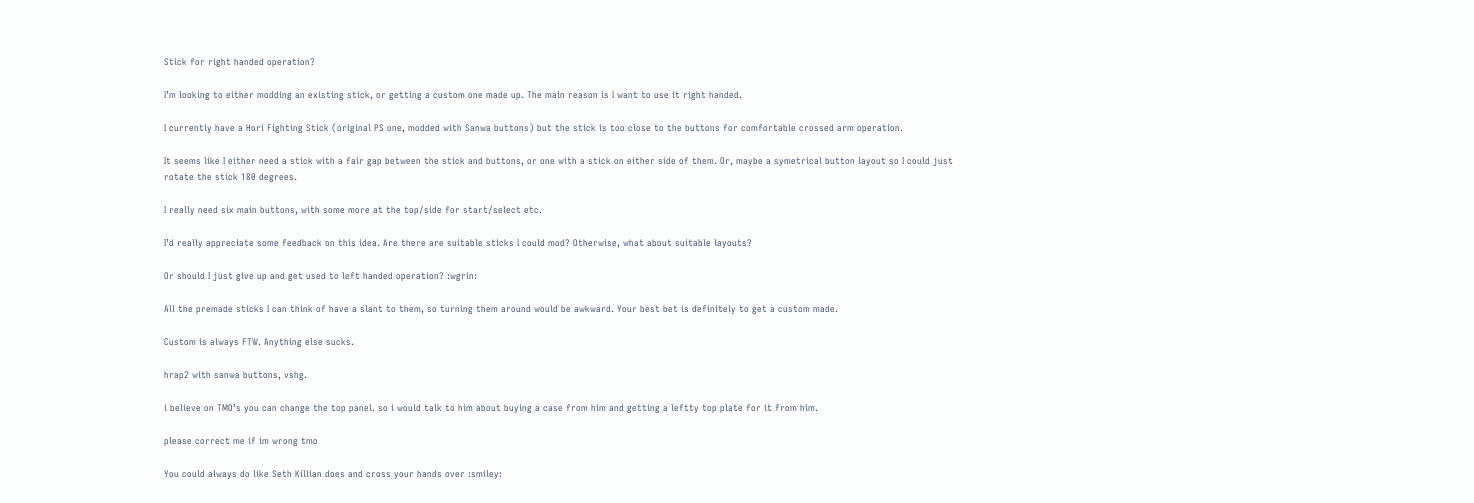Stick for right handed operation?

I’m looking to either modding an existing stick, or getting a custom one made up. The main reason is I want to use it right handed.

I currently have a Hori Fighting Stick (original PS one, modded with Sanwa buttons) but the stick is too close to the buttons for comfortable crossed arm operation.

It seems like I either need a stick with a fair gap between the stick and buttons, or one with a stick on either side of them. Or, maybe a symetrical button layout so I could just rotate the stick 180 degrees.

I really need six main buttons, with some more at the top/side for start/select etc.

I’d really appreciate some feedback on this idea. Are there are suitable sticks I could mod? Otherwise, what about suitable layouts?

Or should I just give up and get used to left handed operation? :wgrin:

All the premade sticks I can think of have a slant to them, so turning them around would be awkward. Your best bet is definitely to get a custom made.

Custom is always FTW. Anything else sucks.

hrap2 with sanwa buttons, vshg.

i believe on TMO’s you can change the top panel. so i would talk to him about buying a case from him and getting a leftty top plate for it from him.

please correct me if im wrong tmo

You could always do like Seth Killian does and cross your hands over :smiley: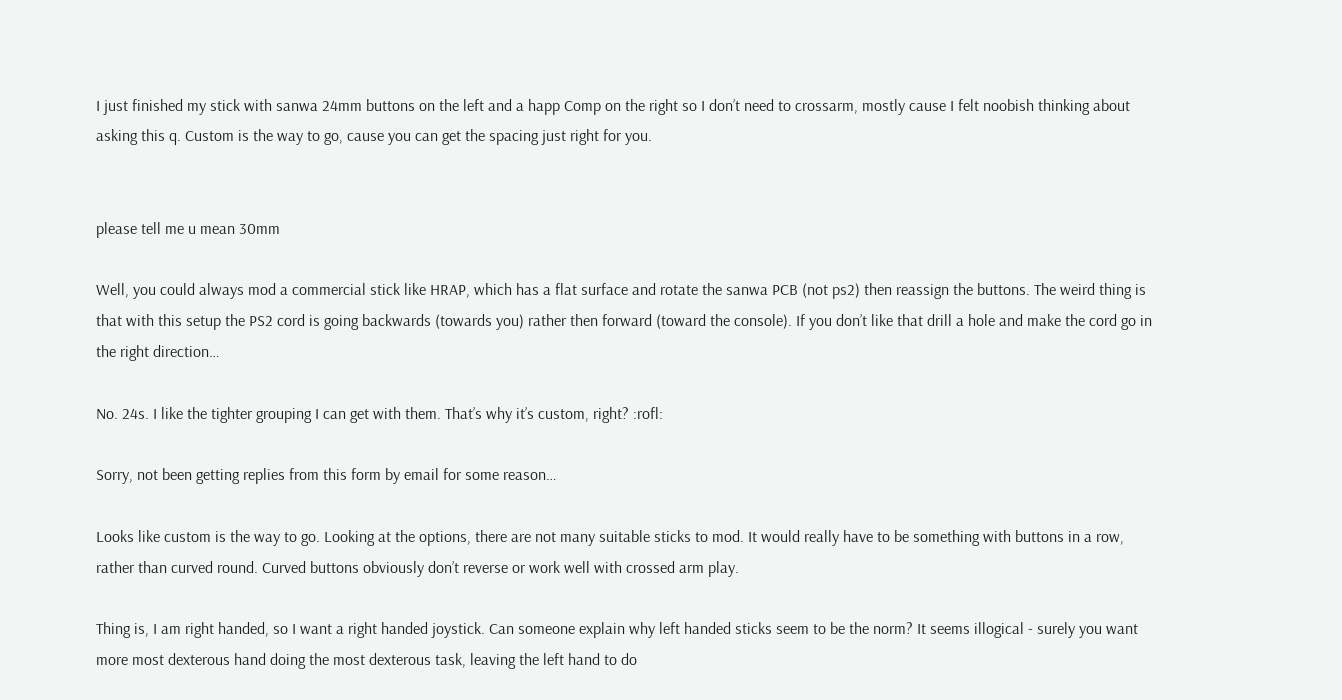I just finished my stick with sanwa 24mm buttons on the left and a happ Comp on the right so I don’t need to crossarm, mostly cause I felt noobish thinking about asking this q. Custom is the way to go, cause you can get the spacing just right for you.


please tell me u mean 30mm

Well, you could always mod a commercial stick like HRAP, which has a flat surface and rotate the sanwa PCB (not ps2) then reassign the buttons. The weird thing is that with this setup the PS2 cord is going backwards (towards you) rather then forward (toward the console). If you don’t like that drill a hole and make the cord go in the right direction…

No. 24s. I like the tighter grouping I can get with them. That’s why it’s custom, right? :rofl:

Sorry, not been getting replies from this form by email for some reason…

Looks like custom is the way to go. Looking at the options, there are not many suitable sticks to mod. It would really have to be something with buttons in a row, rather than curved round. Curved buttons obviously don’t reverse or work well with crossed arm play.

Thing is, I am right handed, so I want a right handed joystick. Can someone explain why left handed sticks seem to be the norm? It seems illogical - surely you want more most dexterous hand doing the most dexterous task, leaving the left hand to do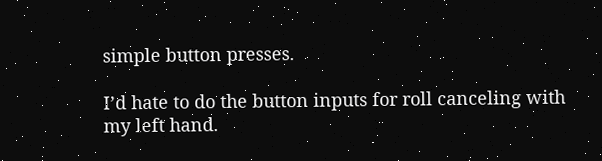simple button presses.

I’d hate to do the button inputs for roll canceling with my left hand.